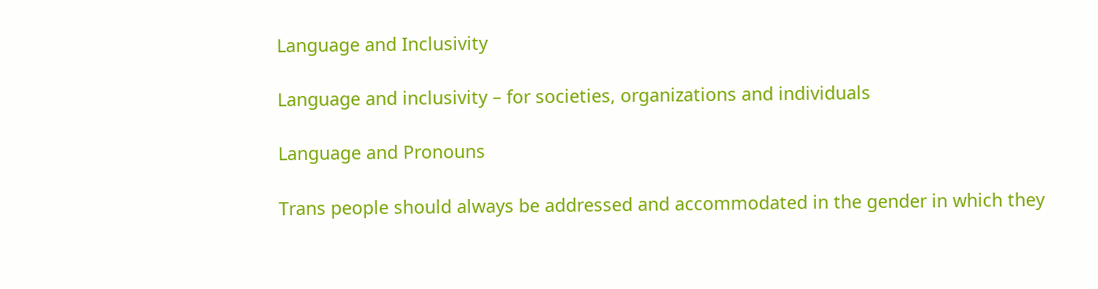Language and Inclusivity

Language and inclusivity – for societies, organizations and individuals

Language and Pronouns

Trans people should always be addressed and accommodated in the gender in which they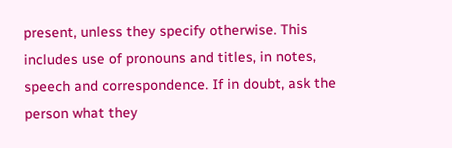present, unless they specify otherwise. This includes use of pronouns and titles, in notes, speech and correspondence. If in doubt, ask the person what they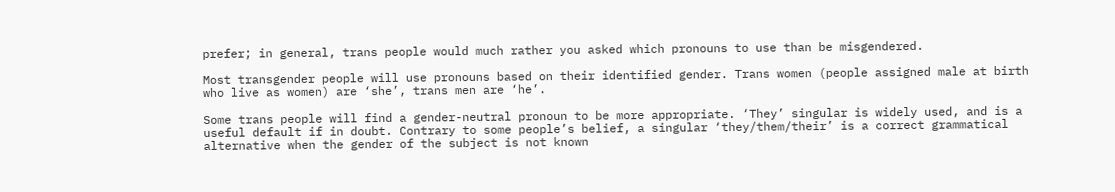prefer; in general, trans people would much rather you asked which pronouns to use than be misgendered.

Most transgender people will use pronouns based on their identified gender. Trans women (people assigned male at birth who live as women) are ‘she’, trans men are ‘he’.

Some trans people will find a gender-neutral pronoun to be more appropriate. ‘They’ singular is widely used, and is a useful default if in doubt. Contrary to some people’s belief, a singular ‘they/them/their’ is a correct grammatical alternative when the gender of the subject is not known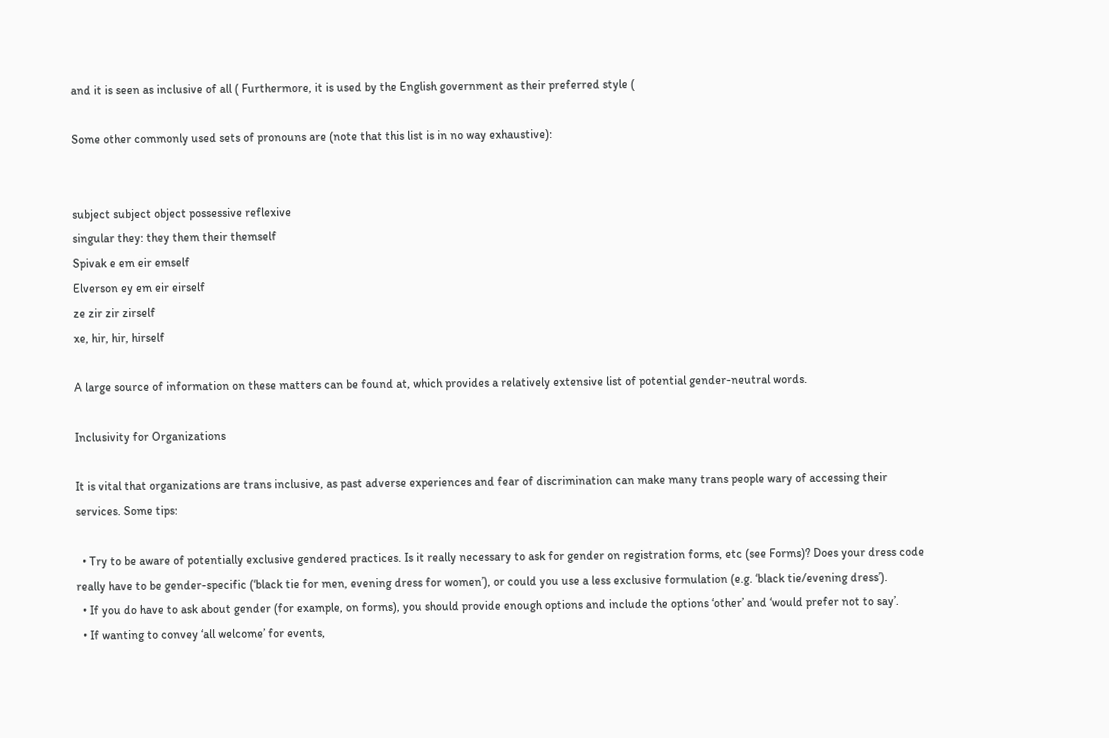and it is seen as inclusive of all ( Furthermore, it is used by the English government as their preferred style (

Some other commonly used sets of pronouns are (note that this list is in no way exhaustive):


subject subject object possessive reflexive
singular they: they them their themself
Spivak e em eir emself
Elverson ey em eir eirself
ze zir zir zirself
xe, hir, hir, hirself

A large source of information on these matters can be found at, which provides a relatively extensive list of potential gender-neutral words.

Inclusivity for Organizations

It is vital that organizations are trans inclusive, as past adverse experiences and fear of discrimination can make many trans people wary of accessing their services. Some tips:

  • Try to be aware of potentially exclusive gendered practices. Is it really necessary to ask for gender on registration forms, etc (see Forms)? Does your dress code really have to be gender-specific (‘black tie for men, evening dress for women’), or could you use a less exclusive formulation (e.g. ‘black tie/evening dress’).
  • If you do have to ask about gender (for example, on forms), you should provide enough options and include the options ‘other’ and ‘would prefer not to say’.
  • If wanting to convey ‘all welcome’ for events,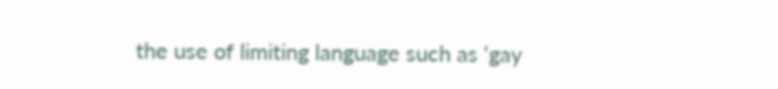the use of limiting language such as ‘gay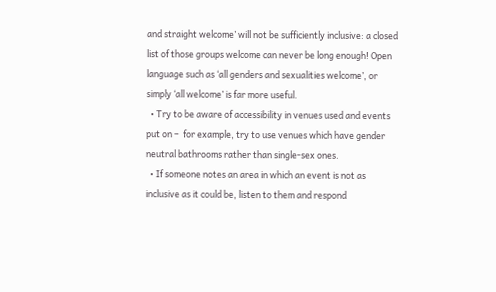and straight welcome’ will not be sufficiently inclusive: a closed list of those groups welcome can never be long enough! Open language such as ‘all genders and sexualities welcome’, or simply ‘all welcome’ is far more useful.
  • Try to be aware of accessibility in venues used and events put on –  for example, try to use venues which have gender neutral bathrooms rather than single-sex ones.
  • If someone notes an area in which an event is not as inclusive as it could be, listen to them and respond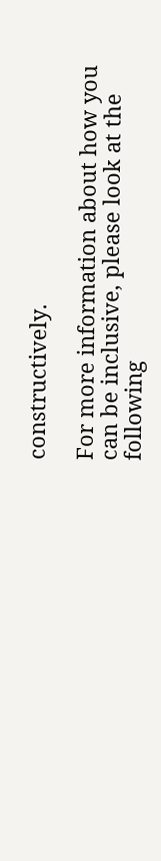constructively.

For more information about how you can be inclusive, please look at the following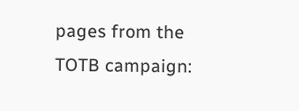pages from the TOTB campaign: